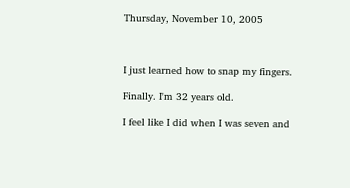Thursday, November 10, 2005



I just learned how to snap my fingers.

Finally. I'm 32 years old.

I feel like I did when I was seven and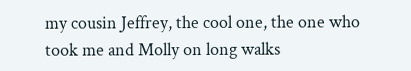my cousin Jeffrey, the cool one, the one who took me and Molly on long walks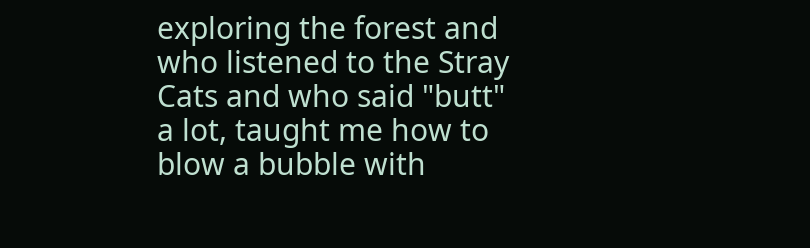exploring the forest and who listened to the Stray Cats and who said "butt" a lot, taught me how to blow a bubble with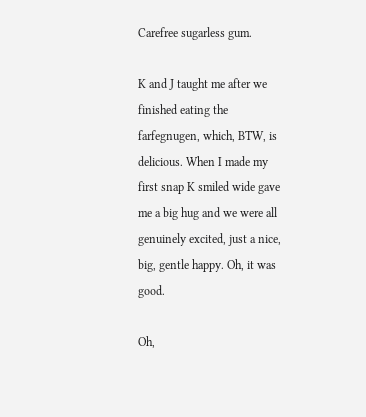Carefree sugarless gum.

K and J taught me after we finished eating the farfegnugen, which, BTW, is delicious. When I made my first snap K smiled wide gave me a big hug and we were all genuinely excited, just a nice, big, gentle happy. Oh, it was good.

Oh,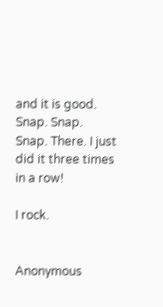and it is good. Snap. Snap. Snap. There. I just did it three times in a row!

I rock.


Anonymous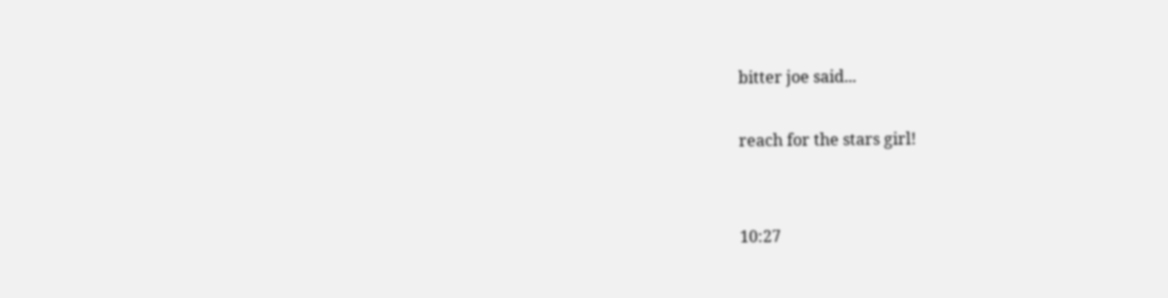bitter joe said...

reach for the stars girl!


10:27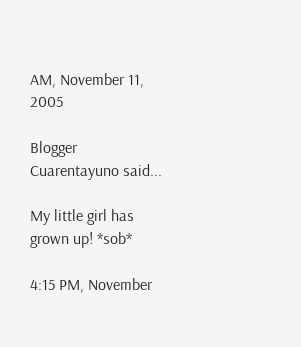AM, November 11, 2005

Blogger Cuarentayuno said...

My little girl has grown up! *sob*

4:15 PM, November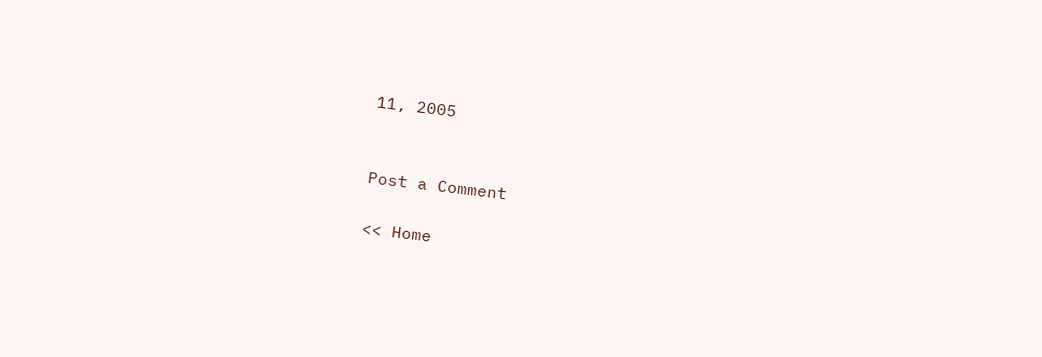11, 2005


Post a Comment

<< Home